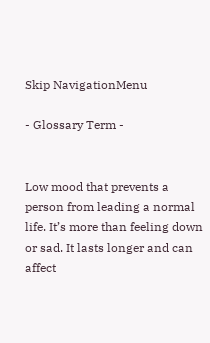Skip NavigationMenu

- Glossary Term -


Low mood that prevents a person from leading a normal life. It’s more than feeling down or sad. It lasts longer and can affect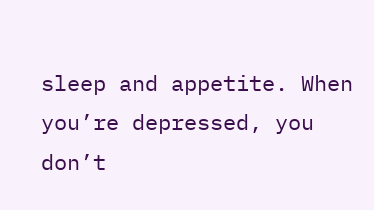sleep and appetite. When you’re depressed, you don’t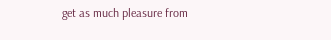get as much pleasure from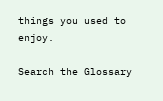things you used to enjoy.

Search the Glossary